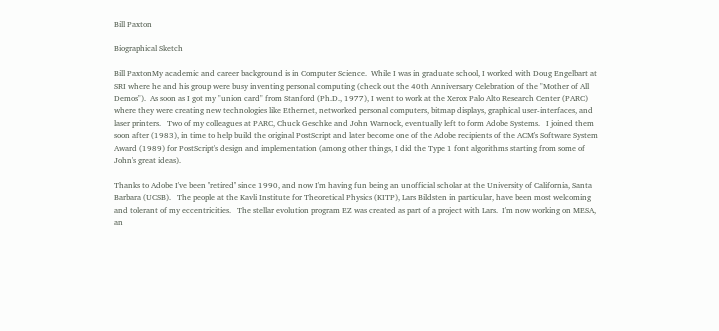Bill Paxton

Biographical Sketch

Bill PaxtonMy academic and career background is in Computer Science.  While I was in graduate school, I worked with Doug Engelbart at SRI where he and his group were busy inventing personal computing (check out the 40th Anniversary Celebration of the "Mother of All Demos").  As soon as I got my "union card" from Stanford (Ph.D., 1977), I went to work at the Xerox Palo Alto Research Center (PARC) where they were creating new technologies like Ethernet, networked personal computers, bitmap displays, graphical user-interfaces, and laser printers.   Two of my colleagues at PARC, Chuck Geschke and John Warnock, eventually left to form Adobe Systems.   I joined them soon after (1983), in time to help build the original PostScript and later become one of the Adobe recipients of the ACM's Software System Award (1989) for PostScript's design and implementation (among other things, I did the Type 1 font algorithms starting from some of John's great ideas).

Thanks to Adobe I've been ''retired'' since 1990, and now I'm having fun being an unofficial scholar at the University of California, Santa Barbara (UCSB).   The people at the Kavli Institute for Theoretical Physics (KITP), Lars Bildsten in particular, have been most welcoming and tolerant of my eccentricities.   The stellar evolution program EZ was created as part of a project with Lars.  I'm now working on MESA, an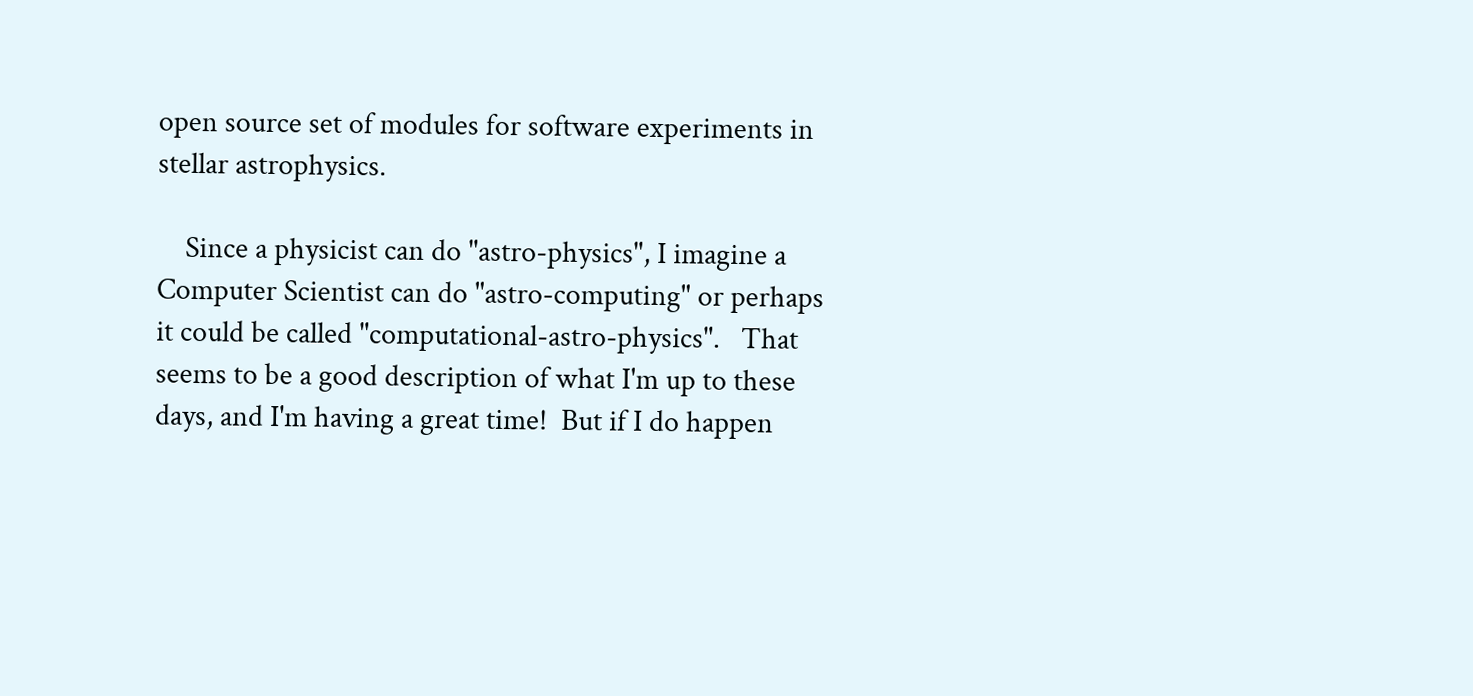open source set of modules for software experiments in stellar astrophysics.

    Since a physicist can do "astro-physics", I imagine a Computer Scientist can do "astro-computing" or perhaps it could be called "computational-astro-physics".   That seems to be a good description of what I'm up to these days, and I'm having a great time!  But if I do happen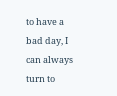to have a bad day, I can always turn to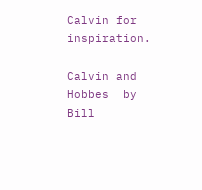Calvin for inspiration.

Calvin and Hobbes  by Bill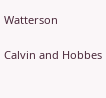Watterson

Calvin and Hobbes